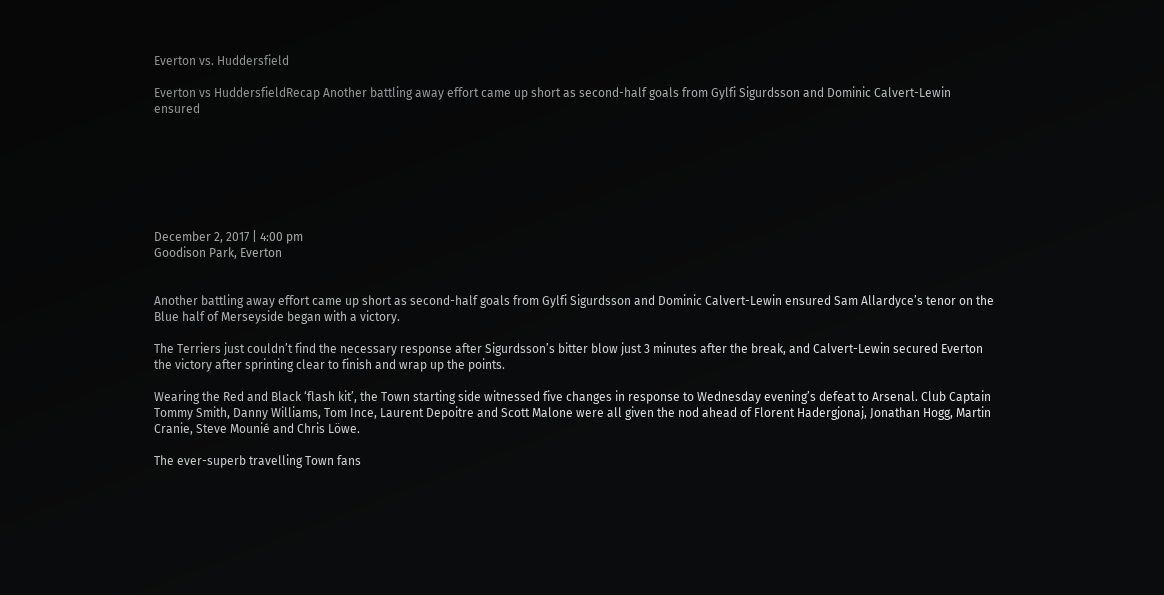Everton vs. Huddersfield

Everton vs HuddersfieldRecap Another battling away effort came up short as second-half goals from Gylfi Sigurdsson and Dominic Calvert-Lewin ensured







December 2, 2017 | 4:00 pm
Goodison Park, Everton


Another battling away effort came up short as second-half goals from Gylfi Sigurdsson and Dominic Calvert-Lewin ensured Sam Allardyce’s tenor on the Blue half of Merseyside began with a victory.

The Terriers just couldn’t find the necessary response after Sigurdsson’s bitter blow just 3 minutes after the break, and Calvert-Lewin secured Everton the victory after sprinting clear to finish and wrap up the points.

Wearing the Red and Black ‘flash kit’, the Town starting side witnessed five changes in response to Wednesday evening’s defeat to Arsenal. Club Captain Tommy Smith, Danny Williams, Tom Ince, Laurent Depoitre and Scott Malone were all given the nod ahead of Florent Hadergjonaj, Jonathan Hogg, Martin Cranie, Steve Mounié and Chris Löwe.

The ever-superb travelling Town fans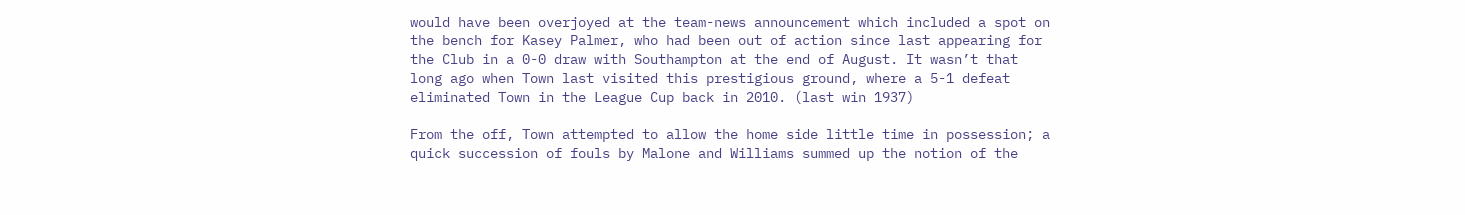would have been overjoyed at the team-news announcement which included a spot on the bench for Kasey Palmer, who had been out of action since last appearing for the Club in a 0-0 draw with Southampton at the end of August. It wasn’t that long ago when Town last visited this prestigious ground, where a 5-1 defeat eliminated Town in the League Cup back in 2010. (last win 1937)

From the off, Town attempted to allow the home side little time in possession; a quick succession of fouls by Malone and Williams summed up the notion of the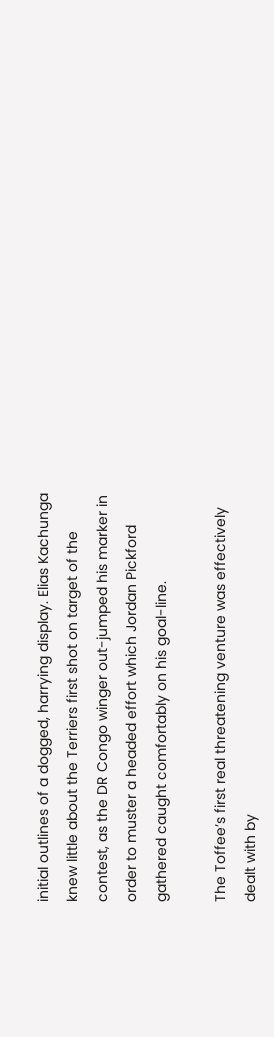initial outlines of a dogged, harrying display. Elias Kachunga knew little about the Terriers first shot on target of the contest, as the DR Congo winger out-jumped his marker in order to muster a headed effort which Jordan Pickford gathered caught comfortably on his goal-line.

The Toffee’s first real threatening venture was effectively dealt with by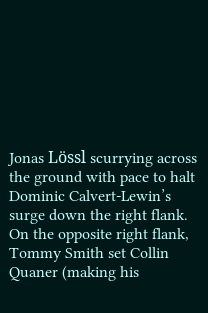Jonas Lössl scurrying across the ground with pace to halt Dominic Calvert-Lewin’s surge down the right flank. On the opposite right flank, Tommy Smith set Collin Quaner (making his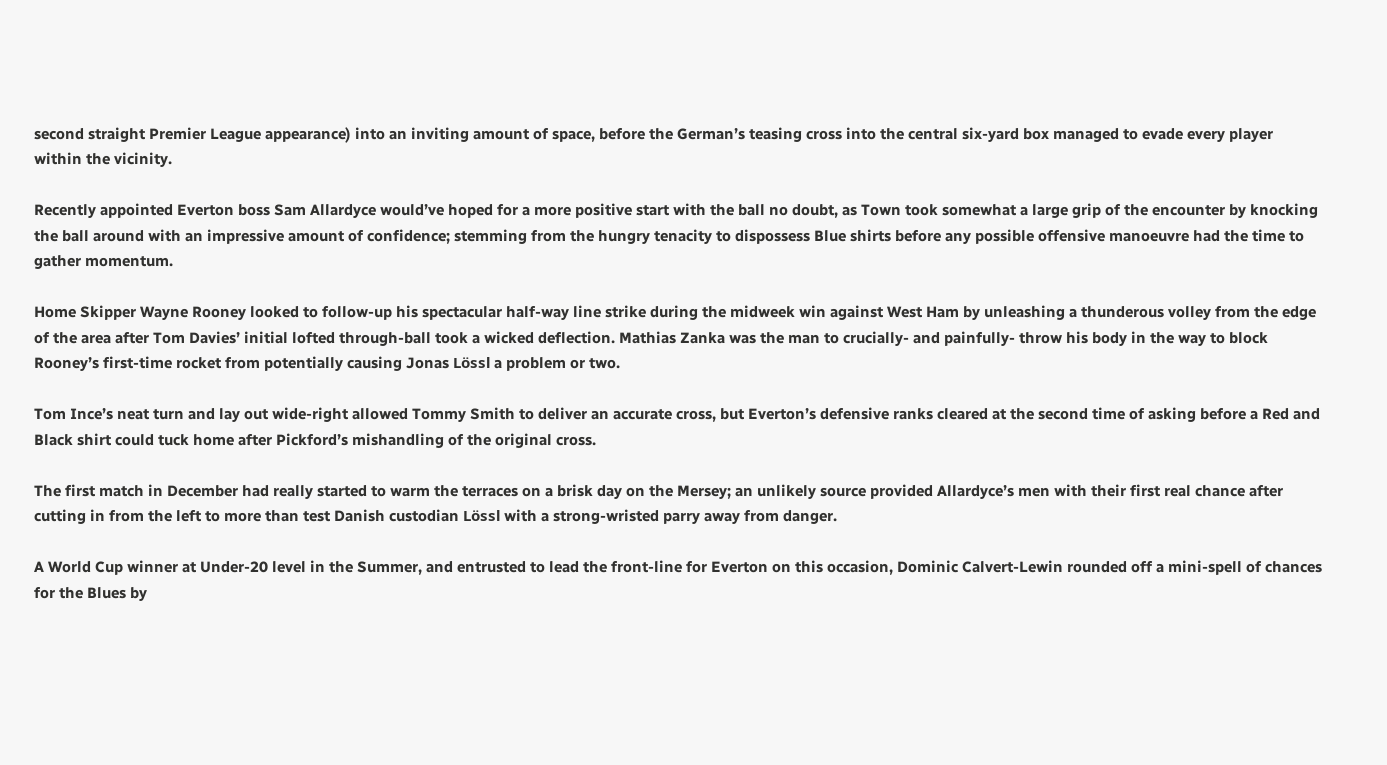second straight Premier League appearance) into an inviting amount of space, before the German’s teasing cross into the central six-yard box managed to evade every player within the vicinity.

Recently appointed Everton boss Sam Allardyce would’ve hoped for a more positive start with the ball no doubt, as Town took somewhat a large grip of the encounter by knocking the ball around with an impressive amount of confidence; stemming from the hungry tenacity to dispossess Blue shirts before any possible offensive manoeuvre had the time to gather momentum.

Home Skipper Wayne Rooney looked to follow-up his spectacular half-way line strike during the midweek win against West Ham by unleashing a thunderous volley from the edge of the area after Tom Davies’ initial lofted through-ball took a wicked deflection. Mathias Zanka was the man to crucially- and painfully- throw his body in the way to block Rooney’s first-time rocket from potentially causing Jonas Lössl a problem or two.

Tom Ince’s neat turn and lay out wide-right allowed Tommy Smith to deliver an accurate cross, but Everton’s defensive ranks cleared at the second time of asking before a Red and Black shirt could tuck home after Pickford’s mishandling of the original cross.

The first match in December had really started to warm the terraces on a brisk day on the Mersey; an unlikely source provided Allardyce’s men with their first real chance after cutting in from the left to more than test Danish custodian Lössl with a strong-wristed parry away from danger.

A World Cup winner at Under-20 level in the Summer, and entrusted to lead the front-line for Everton on this occasion, Dominic Calvert-Lewin rounded off a mini-spell of chances for the Blues by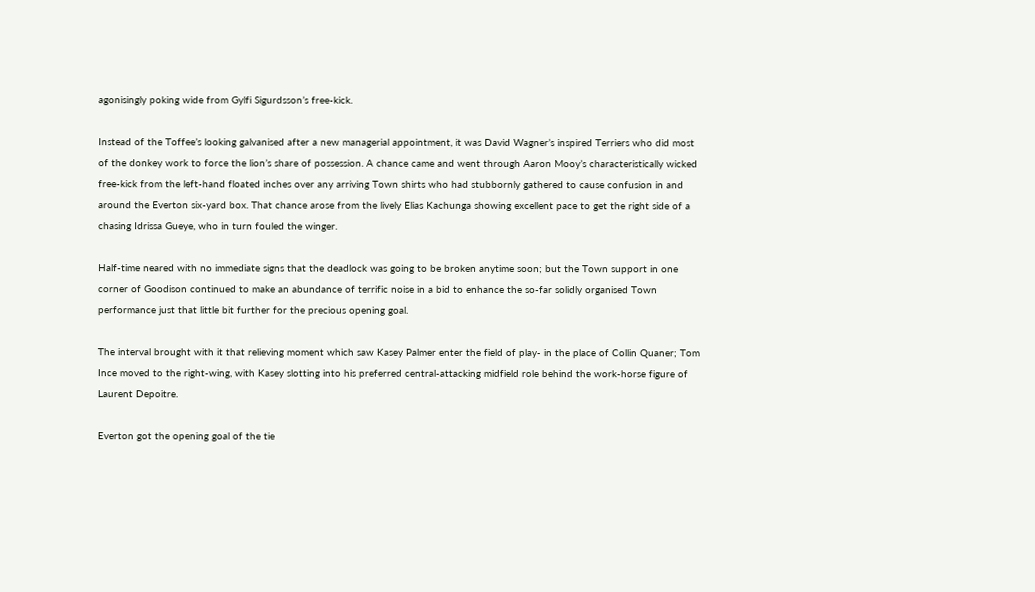agonisingly poking wide from Gylfi Sigurdsson’s free-kick.

Instead of the Toffee’s looking galvanised after a new managerial appointment, it was David Wagner’s inspired Terriers who did most of the donkey work to force the lion’s share of possession. A chance came and went through Aaron Mooy’s characteristically wicked free-kick from the left-hand floated inches over any arriving Town shirts who had stubbornly gathered to cause confusion in and around the Everton six-yard box. That chance arose from the lively Elias Kachunga showing excellent pace to get the right side of a chasing Idrissa Gueye, who in turn fouled the winger.

Half-time neared with no immediate signs that the deadlock was going to be broken anytime soon; but the Town support in one corner of Goodison continued to make an abundance of terrific noise in a bid to enhance the so-far solidly organised Town performance just that little bit further for the precious opening goal.

The interval brought with it that relieving moment which saw Kasey Palmer enter the field of play- in the place of Collin Quaner; Tom Ince moved to the right-wing, with Kasey slotting into his preferred central-attacking midfield role behind the work-horse figure of Laurent Depoitre.

Everton got the opening goal of the tie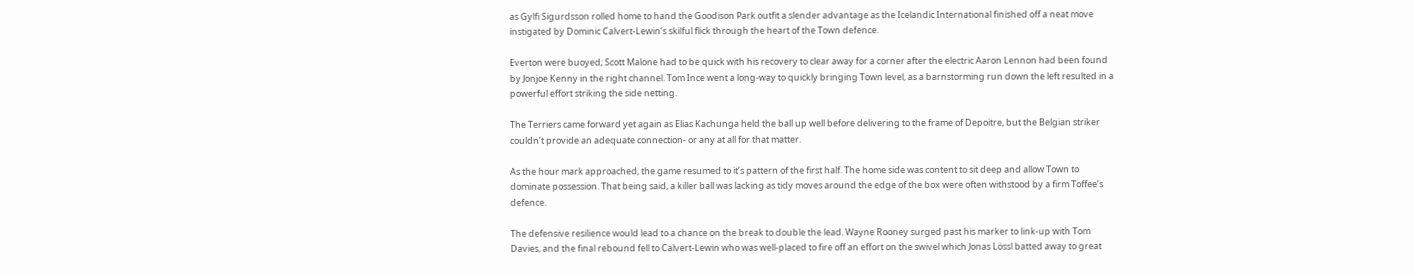as Gylfi Sigurdsson rolled home to hand the Goodison Park outfit a slender advantage as the Icelandic International finished off a neat move instigated by Dominic Calvert-Lewin’s skilful flick through the heart of the Town defence.

Everton were buoyed; Scott Malone had to be quick with his recovery to clear away for a corner after the electric Aaron Lennon had been found by Jonjoe Kenny in the right channel. Tom Ince went a long-way to quickly bringing Town level, as a barnstorming run down the left resulted in a powerful effort striking the side netting.

The Terriers came forward yet again as Elias Kachunga held the ball up well before delivering to the frame of Depoitre, but the Belgian striker couldn’t provide an adequate connection- or any at all for that matter.

As the hour mark approached, the game resumed to it’s pattern of the first half. The home side was content to sit deep and allow Town to dominate possession. That being said, a killer ball was lacking as tidy moves around the edge of the box were often withstood by a firm Toffee’s defence.

The defensive resilience would lead to a chance on the break to double the lead. Wayne Rooney surged past his marker to link-up with Tom Davies, and the final rebound fell to Calvert-Lewin who was well-placed to fire off an effort on the swivel which Jonas Lössl batted away to great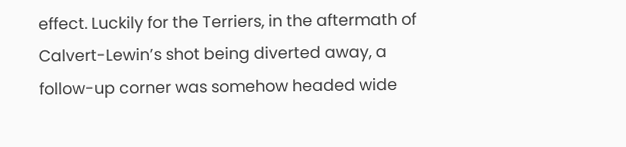effect. Luckily for the Terriers, in the aftermath of Calvert-Lewin’s shot being diverted away, a follow-up corner was somehow headed wide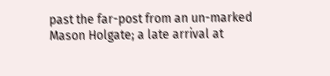past the far-post from an un-marked Mason Holgate; a late arrival at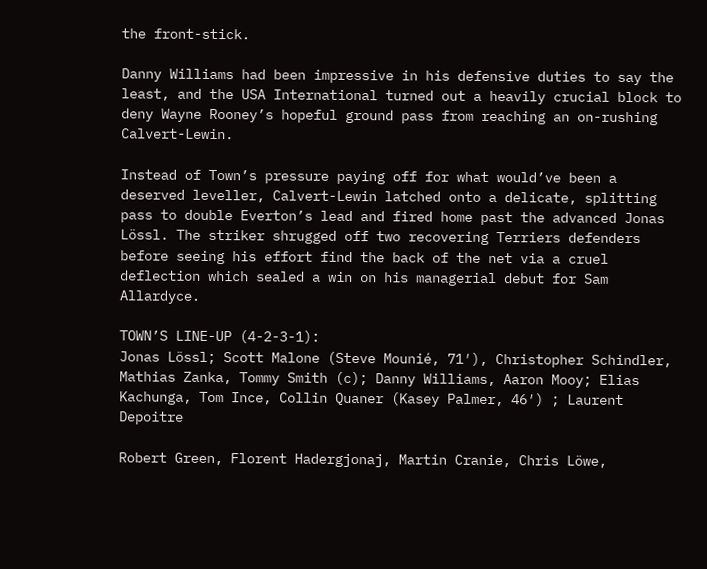the front-stick.

Danny Williams had been impressive in his defensive duties to say the least, and the USA International turned out a heavily crucial block to deny Wayne Rooney’s hopeful ground pass from reaching an on-rushing Calvert-Lewin.

Instead of Town’s pressure paying off for what would’ve been a deserved leveller, Calvert-Lewin latched onto a delicate, splitting pass to double Everton’s lead and fired home past the advanced Jonas Lössl. The striker shrugged off two recovering Terriers defenders before seeing his effort find the back of the net via a cruel deflection which sealed a win on his managerial debut for Sam Allardyce.

TOWN’S LINE-UP (4-2-3-1):
Jonas Lössl; Scott Malone (Steve Mounié, 71′), Christopher Schindler, Mathias Zanka, Tommy Smith (c); Danny Williams, Aaron Mooy; Elias Kachunga, Tom Ince, Collin Quaner (Kasey Palmer, 46′) ; Laurent Depoitre

Robert Green, Florent Hadergjonaj, Martin Cranie, Chris Löwe,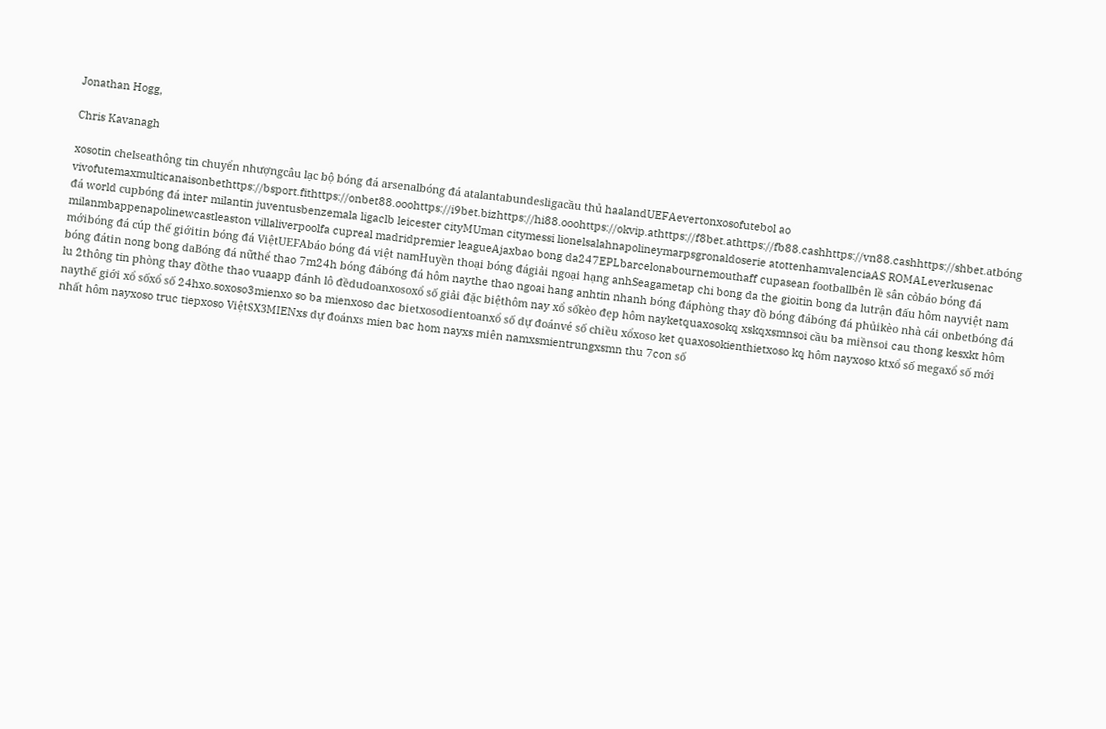Jonathan Hogg,

Chris Kavanagh

xosotin chelseathông tin chuyển nhượngcâu lạc bộ bóng đá arsenalbóng đá atalantabundesligacầu thủ haalandUEFAevertonxosofutebol ao vivofutemaxmulticanaisonbethttps://bsport.fithttps://onbet88.ooohttps://i9bet.bizhttps://hi88.ooohttps://okvip.athttps://f8bet.athttps://fb88.cashhttps://vn88.cashhttps://shbet.atbóng đá world cupbóng đá inter milantin juventusbenzemala ligaclb leicester cityMUman citymessi lionelsalahnapolineymarpsgronaldoserie atottenhamvalenciaAS ROMALeverkusenac milanmbappenapolinewcastleaston villaliverpoolfa cupreal madridpremier leagueAjaxbao bong da247EPLbarcelonabournemouthaff cupasean footballbên lề sân cỏbáo bóng đá mớibóng đá cúp thế giớitin bóng đá ViệtUEFAbáo bóng đá việt namHuyền thoại bóng đágiải ngoại hạng anhSeagametap chi bong da the gioitin bong da lutrận đấu hôm nayviệt nam bóng đátin nong bong daBóng đá nữthể thao 7m24h bóng đábóng đá hôm naythe thao ngoai hang anhtin nhanh bóng đáphòng thay đồ bóng đábóng đá phủikèo nhà cái onbetbóng đá lu 2thông tin phòng thay đồthe thao vuaapp đánh lô đềdudoanxosoxổ số giải đặc biệthôm nay xổ sốkèo đẹp hôm nayketquaxosokq xskqxsmnsoi cầu ba miềnsoi cau thong kesxkt hôm naythế giới xổ sốxổ số 24hxo.soxoso3mienxo so ba mienxoso dac bietxosodientoanxổ số dự đoánvé số chiều xổxoso ket quaxosokienthietxoso kq hôm nayxoso ktxổ số megaxổ số mới nhất hôm nayxoso truc tiepxoso ViệtSX3MIENxs dự đoánxs mien bac hom nayxs miên namxsmientrungxsmn thu 7con số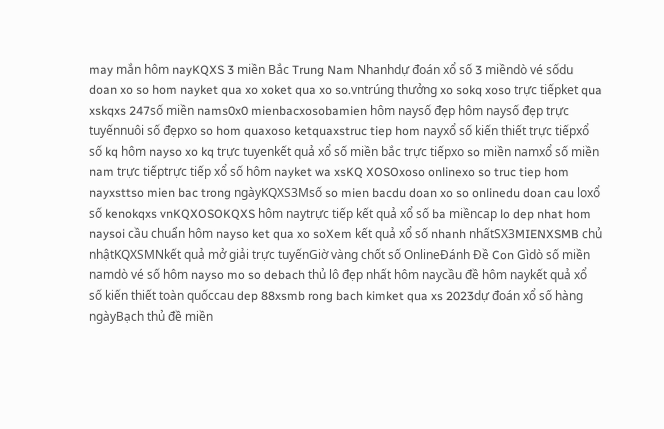may mắn hôm nayKQXS 3 miền Bắc Trung Nam Nhanhdự đoán xổ số 3 miềndò vé sốdu doan xo so hom nayket qua xo xoket qua xo so.vntrúng thưởng xo sokq xoso trực tiếpket qua xskqxs 247số miền nams0x0 mienbacxosobamien hôm naysố đẹp hôm naysố đẹp trực tuyếnnuôi số đẹpxo so hom quaxoso ketquaxstruc tiep hom nayxổ số kiến thiết trực tiếpxổ số kq hôm nayso xo kq trực tuyenkết quả xổ số miền bắc trực tiếpxo so miền namxổ số miền nam trực tiếptrực tiếp xổ số hôm nayket wa xsKQ XOSOxoso onlinexo so truc tiep hom nayxsttso mien bac trong ngàyKQXS3Msố so mien bacdu doan xo so onlinedu doan cau loxổ số kenokqxs vnKQXOSOKQXS hôm naytrực tiếp kết quả xổ số ba miềncap lo dep nhat hom naysoi cầu chuẩn hôm nayso ket qua xo soXem kết quả xổ số nhanh nhấtSX3MIENXSMB chủ nhậtKQXSMNkết quả mở giải trực tuyếnGiờ vàng chốt số OnlineĐánh Đề Con Gìdò số miền namdò vé số hôm nayso mo so debach thủ lô đẹp nhất hôm naycầu đề hôm naykết quả xổ số kiến thiết toàn quốccau dep 88xsmb rong bach kimket qua xs 2023dự đoán xổ số hàng ngàyBạch thủ đề miền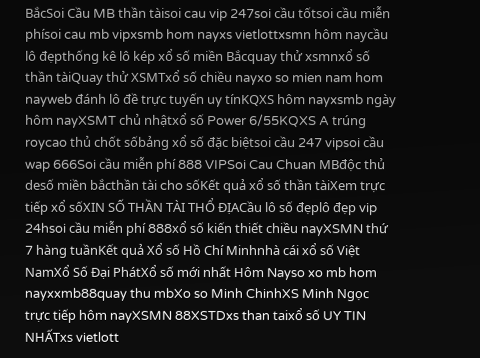BắcSoi Cầu MB thần tàisoi cau vip 247soi cầu tốtsoi cầu miễn phísoi cau mb vipxsmb hom nayxs vietlottxsmn hôm naycầu lô đẹpthống kê lô kép xổ số miền Bắcquay thử xsmnxổ số thần tàiQuay thử XSMTxổ số chiều nayxo so mien nam hom nayweb đánh lô đề trực tuyến uy tínKQXS hôm nayxsmb ngày hôm nayXSMT chủ nhậtxổ số Power 6/55KQXS A trúng roycao thủ chốt sốbảng xổ số đặc biệtsoi cầu 247 vipsoi cầu wap 666Soi cầu miễn phí 888 VIPSoi Cau Chuan MBđộc thủ desố miền bắcthần tài cho sốKết quả xổ số thần tàiXem trực tiếp xổ sốXIN SỐ THẦN TÀI THỔ ĐỊACầu lô số đẹplô đẹp vip 24hsoi cầu miễn phí 888xổ số kiến thiết chiều nayXSMN thứ 7 hàng tuầnKết quả Xổ số Hồ Chí Minhnhà cái xổ số Việt NamXổ Số Đại PhátXổ số mới nhất Hôm Nayso xo mb hom nayxxmb88quay thu mbXo so Minh ChinhXS Minh Ngọc trực tiếp hôm nayXSMN 88XSTDxs than taixổ số UY TIN NHẤTxs vietlott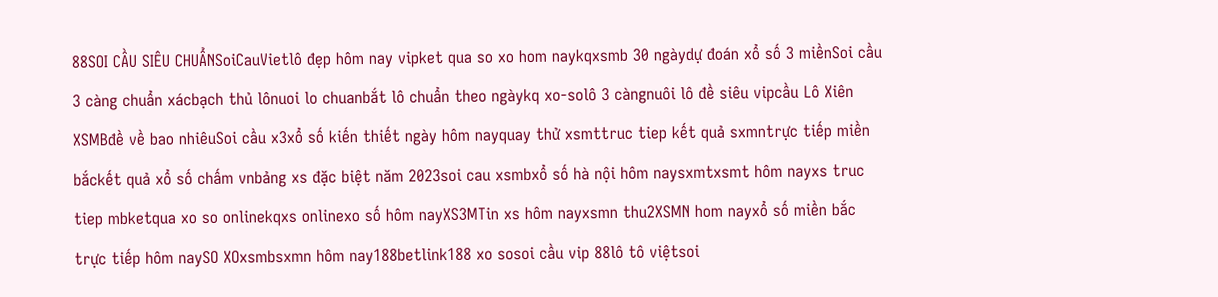88SOI CẦU SIÊU CHUẨNSoiCauVietlô đẹp hôm nay vipket qua so xo hom naykqxsmb 30 ngàydự đoán xổ số 3 miềnSoi cầu 3 càng chuẩn xácbạch thủ lônuoi lo chuanbắt lô chuẩn theo ngàykq xo-solô 3 càngnuôi lô đề siêu vipcầu Lô Xiên XSMBđề về bao nhiêuSoi cầu x3xổ số kiến thiết ngày hôm nayquay thử xsmttruc tiep kết quả sxmntrực tiếp miền bắckết quả xổ số chấm vnbảng xs đặc biệt năm 2023soi cau xsmbxổ số hà nội hôm naysxmtxsmt hôm nayxs truc tiep mbketqua xo so onlinekqxs onlinexo số hôm nayXS3MTin xs hôm nayxsmn thu2XSMN hom nayxổ số miền bắc trực tiếp hôm naySO XOxsmbsxmn hôm nay188betlink188 xo sosoi cầu vip 88lô tô việtsoi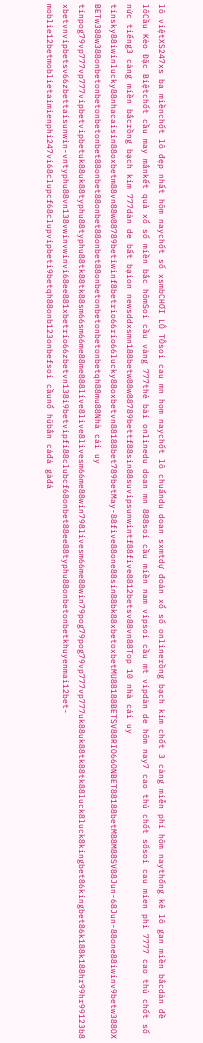lô việtXS247xs ba miềnchốt lô đẹp nhất hôm naychốt số xsmbCHƠI LÔ TÔsoi cau mn hom naychốt lô chuẩndu doan sxmtdự đoán xổ số onlinerồng bạch kim chốt 3 càng miễn phí hôm naythống kê lô gan miền bắcdàn đề lôCầu Kèo Đặc Biệtchốt cầu may mắnkết quả xổ số miền bắc hômSoi cầu vàng 777thẻ bài onlinedu doan mn 888soi cầu miền nam vipsoi cầu mt vipdàn de hôm nay7 cao thủ chốt sốsoi cau mien phi 7777 cao thủ chốt số nức tiếng3 càng miền bắcrồng bạch kim 777dàn de bất bạion newsddxsmn188betw88w88789bettf88sin88suvipsunwintf88five8812betsv88vn88Top 10 nhà cái uy tínsky88iwinlucky88nhacaisin88oxbetm88vn88w88789betiwinf8betrio66rio66lucky88oxbetvn88188bet789betMay-88five88one88sin88bk88xbetoxbetMU88188BETSV88RIO66ONBET88188betM88M88SV88Jun-68Jun-88one88iwinv9betw388OXBETw388w388onbetonbetonbetonbet88onbet88onbet88onbet88onbetonbetonbetonbetqh88mu88Nhà cái uy tínpog79vp777vp777vipbetvipbetuk88uk88typhu88typhu88tk88tk88sm66sm66me88me888live8live8livesm66me88win798livesm66me88win79pog79pog79vp777vp777uk88uk88tk88tk88luck8luck8kingbet86kingbet86k188k188hr99hr99123b8xbetvnvipbetsv66zbettaisunwin-vntyphu88vn138vwinvwinvi68ee881xbetrio66zbetvn138i9betvipfi88clubcf68onbet88ee88typhu88onbetonbetkhuyenmai12bet-moblie12betmoblietaimienphi247vi68clupcf68clupvipbeti9betqh88onb123onbefsoi cầunổ hũbắn cáđá gàđá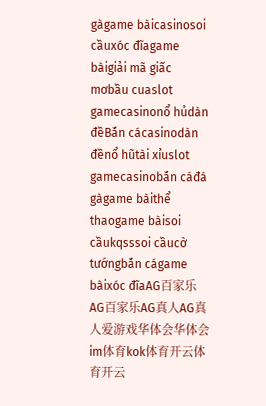gàgame bàicasinosoi cầuxóc đĩagame bàigiải mã giấc mơbầu cuaslot gamecasinonổ hủdàn đềBắn cácasinodàn đềnổ hũtài xỉuslot gamecasinobắn cáđá gàgame bàithể thaogame bàisoi cầukqsssoi cầucờ tướngbắn cágame bàixóc đĩaAG百家乐AG百家乐AG真人AG真人爱游戏华体会华体会im体育kok体育开云体育开云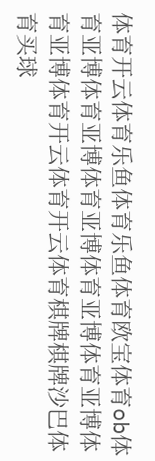体育开云体育乐鱼体育乐鱼体育欧宝体育ob体育亚博体育亚博体育亚博体育亚博体育亚博体育亚博体育开云体育开云体育棋牌棋牌沙巴体育买球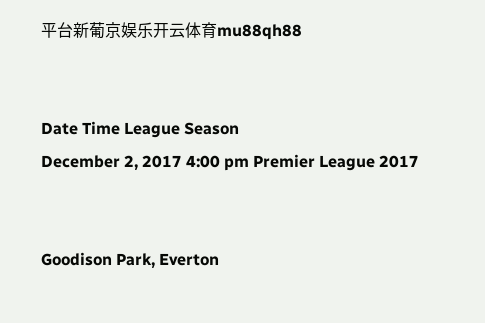平台新葡京娱乐开云体育mu88qh88


Date Time League Season
December 2, 2017 4:00 pm Premier League 2017


Goodison Park, Everton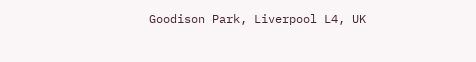Goodison Park, Liverpool L4, UK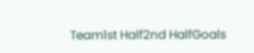Team1st Half2nd HalfGoals